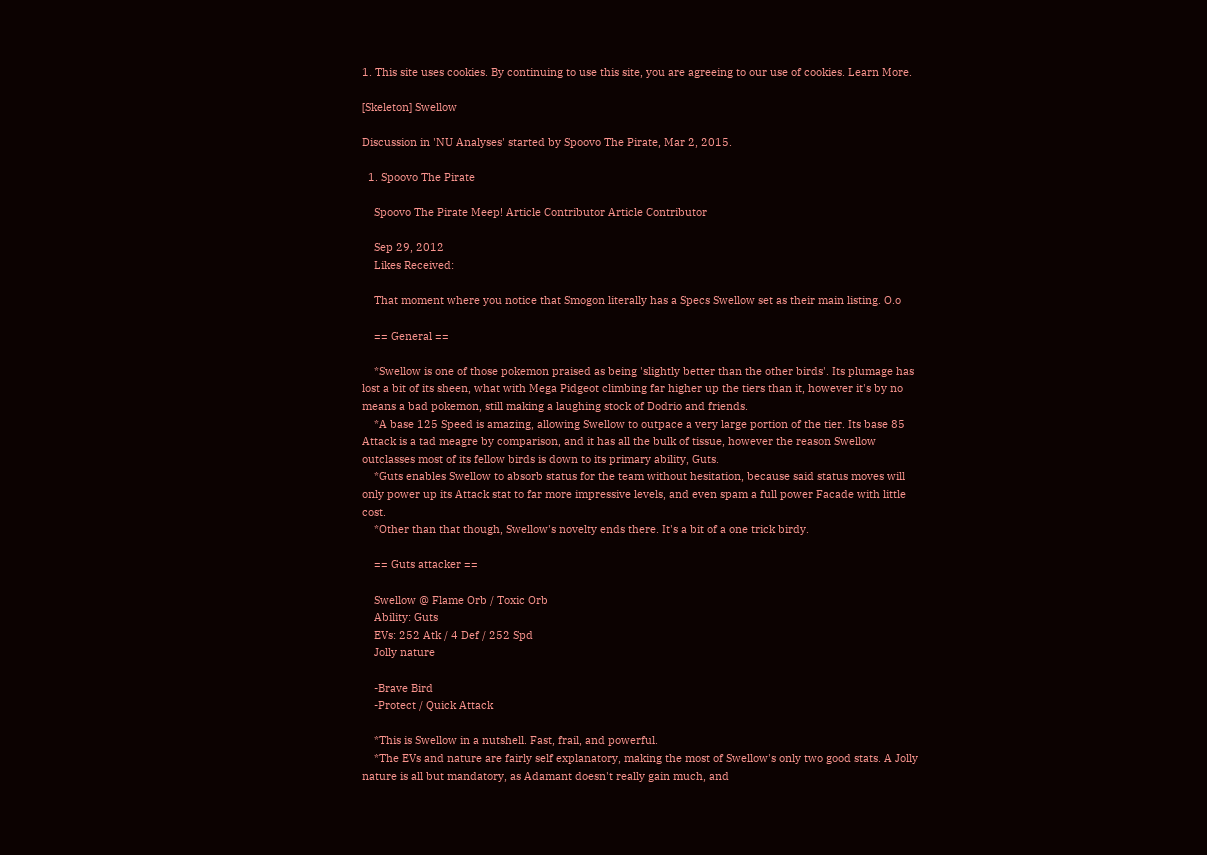1. This site uses cookies. By continuing to use this site, you are agreeing to our use of cookies. Learn More.

[Skeleton] Swellow

Discussion in 'NU Analyses' started by Spoovo The Pirate, Mar 2, 2015.

  1. Spoovo The Pirate

    Spoovo The Pirate Meep! Article Contributor Article Contributor

    Sep 29, 2012
    Likes Received:

    That moment where you notice that Smogon literally has a Specs Swellow set as their main listing. O.o

    == General ==

    *Swellow is one of those pokemon praised as being 'slightly better than the other birds'. Its plumage has lost a bit of its sheen, what with Mega Pidgeot climbing far higher up the tiers than it, however it's by no means a bad pokemon, still making a laughing stock of Dodrio and friends.
    *A base 125 Speed is amazing, allowing Swellow to outpace a very large portion of the tier. Its base 85 Attack is a tad meagre by comparison, and it has all the bulk of tissue, however the reason Swellow outclasses most of its fellow birds is down to its primary ability, Guts.
    *Guts enables Swellow to absorb status for the team without hesitation, because said status moves will only power up its Attack stat to far more impressive levels, and even spam a full power Facade with little cost.
    *Other than that though, Swellow's novelty ends there. It's a bit of a one trick birdy.

    == Guts attacker ==

    Swellow @ Flame Orb / Toxic Orb
    Ability: Guts
    EVs: 252 Atk / 4 Def / 252 Spd
    Jolly nature

    -Brave Bird
    -Protect / Quick Attack

    *This is Swellow in a nutshell. Fast, frail, and powerful.
    *The EVs and nature are fairly self explanatory, making the most of Swellow's only two good stats. A Jolly nature is all but mandatory, as Adamant doesn't really gain much, and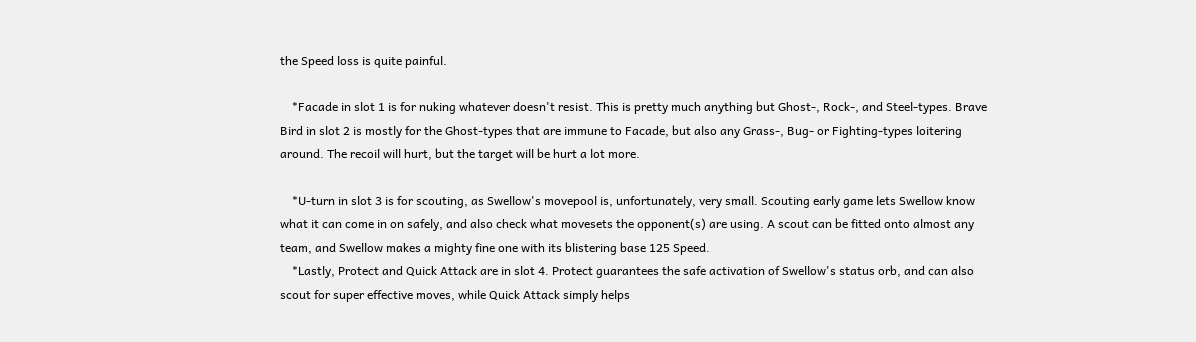the Speed loss is quite painful.

    *Facade in slot 1 is for nuking whatever doesn't resist. This is pretty much anything but Ghost-, Rock-, and Steel-types. Brave Bird in slot 2 is mostly for the Ghost-types that are immune to Facade, but also any Grass-, Bug- or Fighting-types loitering around. The recoil will hurt, but the target will be hurt a lot more.

    *U-turn in slot 3 is for scouting, as Swellow's movepool is, unfortunately, very small. Scouting early game lets Swellow know what it can come in on safely, and also check what movesets the opponent(s) are using. A scout can be fitted onto almost any team, and Swellow makes a mighty fine one with its blistering base 125 Speed.
    *Lastly, Protect and Quick Attack are in slot 4. Protect guarantees the safe activation of Swellow's status orb, and can also scout for super effective moves, while Quick Attack simply helps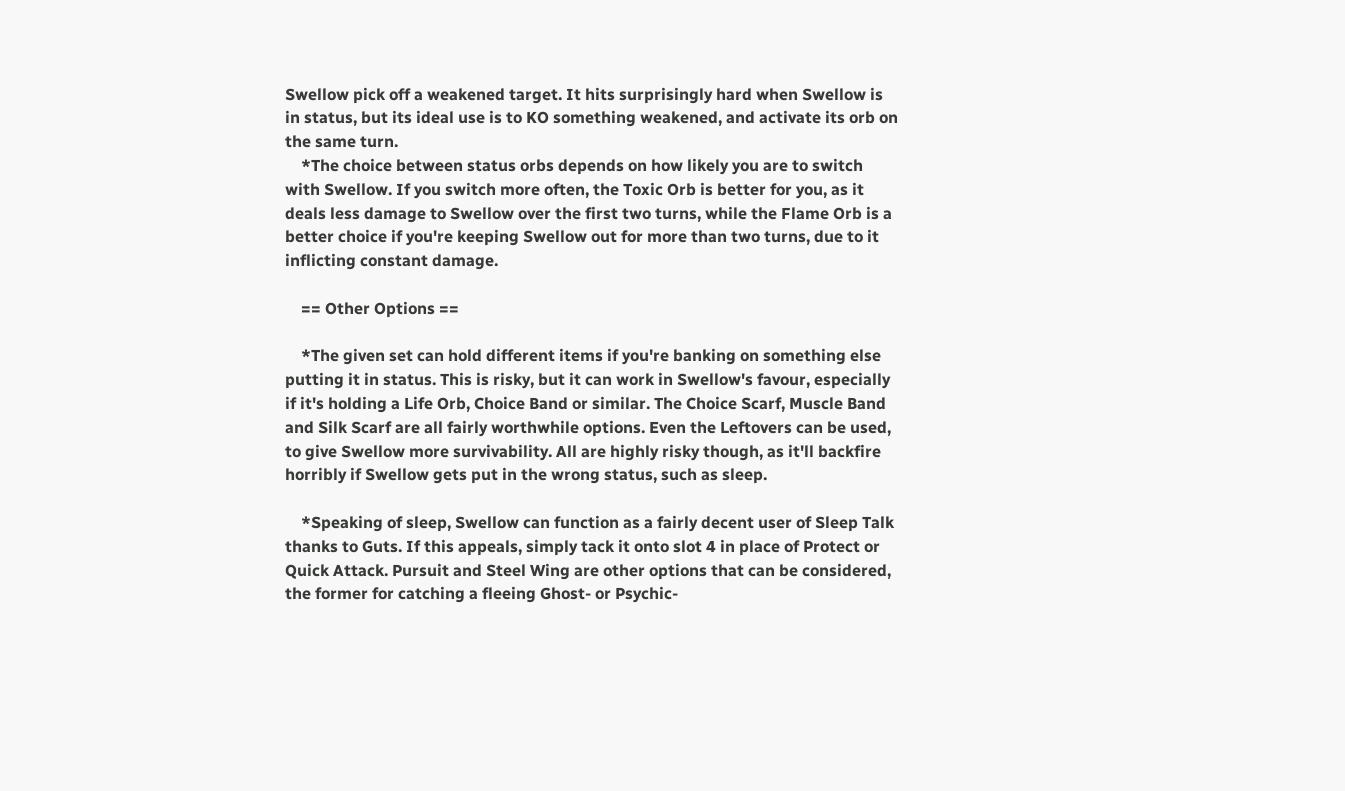Swellow pick off a weakened target. It hits surprisingly hard when Swellow is in status, but its ideal use is to KO something weakened, and activate its orb on the same turn.
    *The choice between status orbs depends on how likely you are to switch with Swellow. If you switch more often, the Toxic Orb is better for you, as it deals less damage to Swellow over the first two turns, while the Flame Orb is a better choice if you're keeping Swellow out for more than two turns, due to it inflicting constant damage.

    == Other Options ==

    *The given set can hold different items if you're banking on something else putting it in status. This is risky, but it can work in Swellow's favour, especially if it's holding a Life Orb, Choice Band or similar. The Choice Scarf, Muscle Band and Silk Scarf are all fairly worthwhile options. Even the Leftovers can be used, to give Swellow more survivability. All are highly risky though, as it'll backfire horribly if Swellow gets put in the wrong status, such as sleep.

    *Speaking of sleep, Swellow can function as a fairly decent user of Sleep Talk thanks to Guts. If this appeals, simply tack it onto slot 4 in place of Protect or Quick Attack. Pursuit and Steel Wing are other options that can be considered, the former for catching a fleeing Ghost- or Psychic-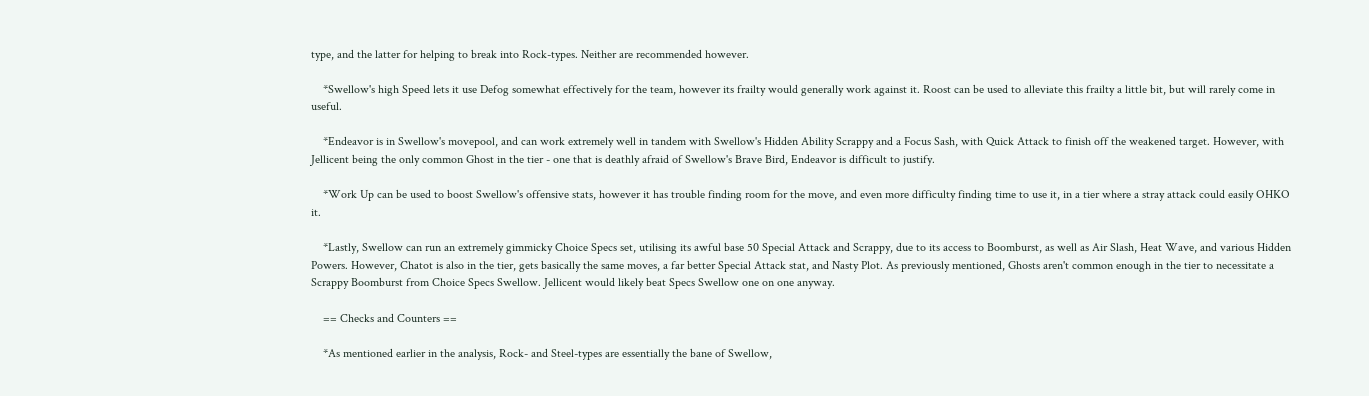type, and the latter for helping to break into Rock-types. Neither are recommended however.

    *Swellow's high Speed lets it use Defog somewhat effectively for the team, however its frailty would generally work against it. Roost can be used to alleviate this frailty a little bit, but will rarely come in useful.

    *Endeavor is in Swellow's movepool, and can work extremely well in tandem with Swellow's Hidden Ability Scrappy and a Focus Sash, with Quick Attack to finish off the weakened target. However, with Jellicent being the only common Ghost in the tier - one that is deathly afraid of Swellow's Brave Bird, Endeavor is difficult to justify.

    *Work Up can be used to boost Swellow's offensive stats, however it has trouble finding room for the move, and even more difficulty finding time to use it, in a tier where a stray attack could easily OHKO it.

    *Lastly, Swellow can run an extremely gimmicky Choice Specs set, utilising its awful base 50 Special Attack and Scrappy, due to its access to Boomburst, as well as Air Slash, Heat Wave, and various Hidden Powers. However, Chatot is also in the tier, gets basically the same moves, a far better Special Attack stat, and Nasty Plot. As previously mentioned, Ghosts aren't common enough in the tier to necessitate a Scrappy Boomburst from Choice Specs Swellow. Jellicent would likely beat Specs Swellow one on one anyway.

    == Checks and Counters ==

    *As mentioned earlier in the analysis, Rock- and Steel-types are essentially the bane of Swellow,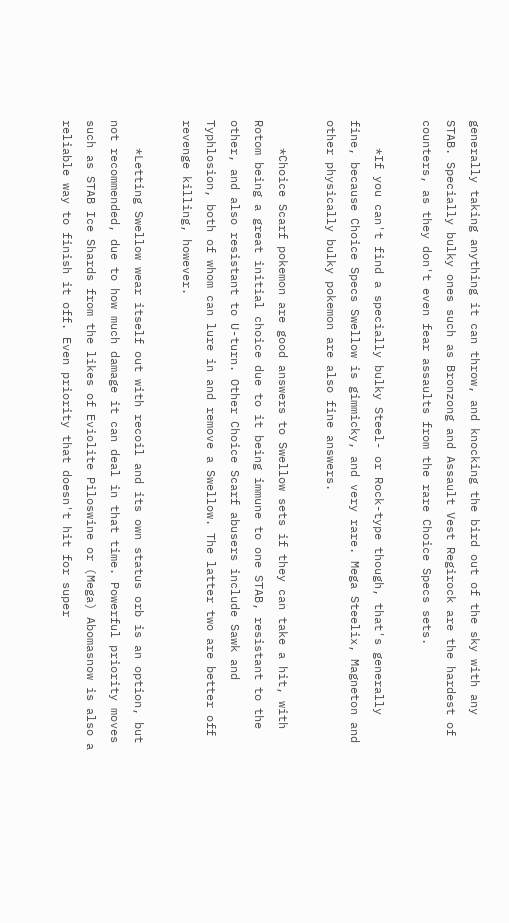generally taking anything it can throw, and knocking the bird out of the sky with any STAB. Specially bulky ones such as Bronzong and Assault Vest Regirock are the hardest of counters, as they don't even fear assaults from the rare Choice Specs sets.

    *If you can't find a specially bulky Steel- or Rock-type though, that's generally fine, because Choice Specs Swellow is gimmicky, and very rare. Mega Steelix, Magneton and other physically bulky pokemon are also fine answers.

    *Choice Scarf pokemon are good answers to Swellow sets if they can take a hit, with Rotom being a great initial choice due to it being immune to one STAB, resistant to the other, and also resistant to U-turn. Other Choice Scarf abusers include Sawk and Typhlosion, both of whom can lure in and remove a Swellow. The latter two are better off revenge killing, however.

    *Letting Swellow wear itself out with recoil and its own status orb is an option, but not recommended, due to how much damage it can deal in that time. Powerful priority moves such as STAB Ice Shards from the likes of Eviolite Piloswine or (Mega) Abomasnow is also a reliable way to finish it off. Even priority that doesn't hit for super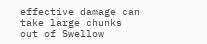effective damage can take large chunks out of Swellow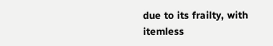due to its frailty, with itemless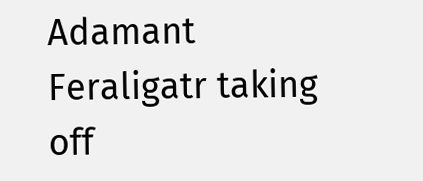Adamant Feraligatr taking off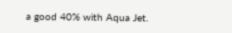a good 40% with Aqua Jet.